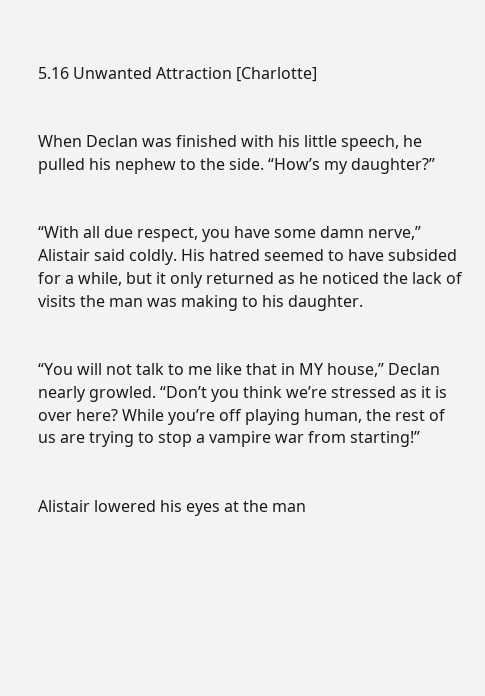5.16 Unwanted Attraction [Charlotte]


When Declan was finished with his little speech, he pulled his nephew to the side. “How’s my daughter?”


“With all due respect, you have some damn nerve,” Alistair said coldly. His hatred seemed to have subsided for a while, but it only returned as he noticed the lack of visits the man was making to his daughter.


“You will not talk to me like that in MY house,” Declan nearly growled. “Don’t you think we’re stressed as it is over here? While you’re off playing human, the rest of us are trying to stop a vampire war from starting!”


Alistair lowered his eyes at the man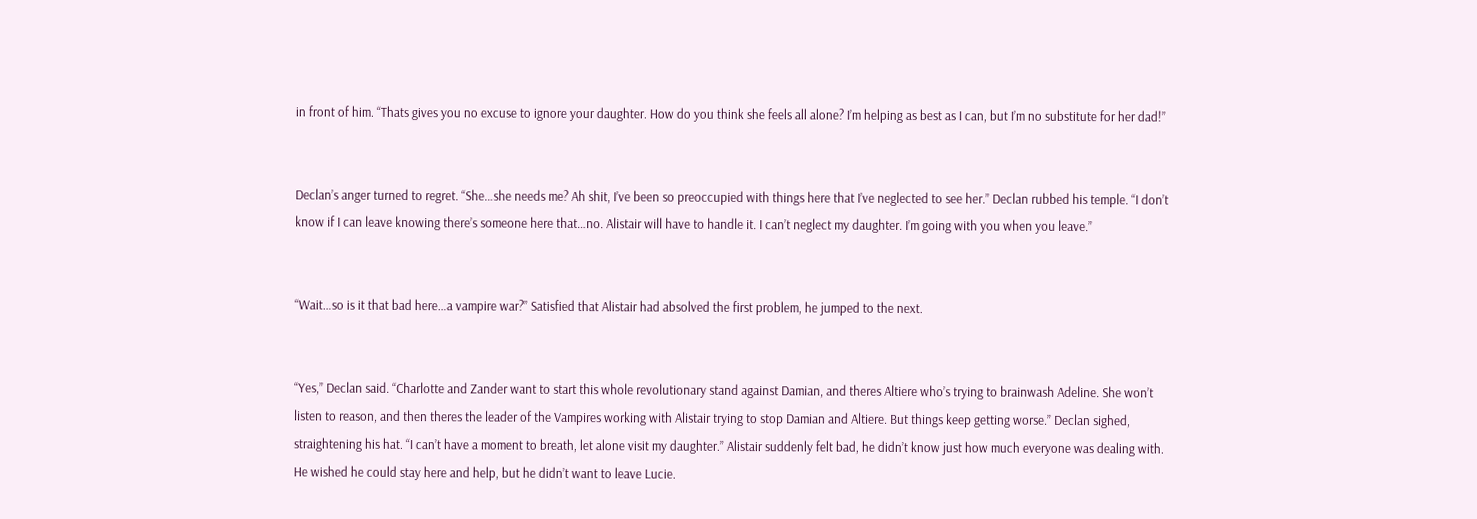in front of him. “Thats gives you no excuse to ignore your daughter. How do you think she feels all alone? I’m helping as best as I can, but I’m no substitute for her dad!”


Declan’s anger turned to regret. “She…she needs me? Ah shit, I’ve been so preoccupied with things here that I’ve neglected to see her.” Declan rubbed his temple. “I don’t know if I can leave knowing there’s someone here that…no. Alistair will have to handle it. I can’t neglect my daughter. I’m going with you when you leave.”


“Wait…so is it that bad here…a vampire war?” Satisfied that Alistair had absolved the first problem, he jumped to the next.


“Yes,” Declan said. “Charlotte and Zander want to start this whole revolutionary stand against Damian, and theres Altiere who’s trying to brainwash Adeline. She won’t listen to reason, and then theres the leader of the Vampires working with Alistair trying to stop Damian and Altiere. But things keep getting worse.” Declan sighed, straightening his hat. “I can’t have a moment to breath, let alone visit my daughter.” Alistair suddenly felt bad, he didn’t know just how much everyone was dealing with. He wished he could stay here and help, but he didn’t want to leave Lucie.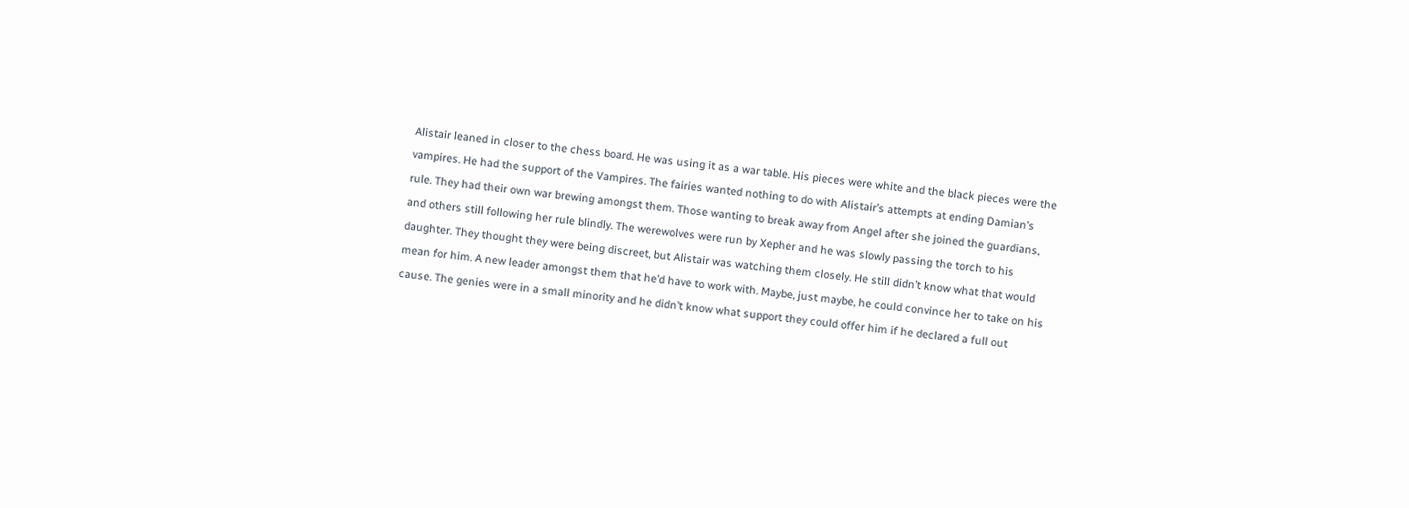Alistair leaned in closer to the chess board. He was using it as a war table. His pieces were white and the black pieces were the vampires. He had the support of the Vampires. The fairies wanted nothing to do with Alistair’s attempts at ending Damian’s rule. They had their own war brewing amongst them. Those wanting to break away from Angel after she joined the guardians, and others still following her rule blindly. The werewolves were run by Xepher and he was slowly passing the torch to his daughter. They thought they were being discreet, but Alistair was watching them closely. He still didn’t know what that would mean for him. A new leader amongst them that he’d have to work with. Maybe, just maybe, he could convince her to take on his cause. The genies were in a small minority and he didn’t know what support they could offer him if he declared a full out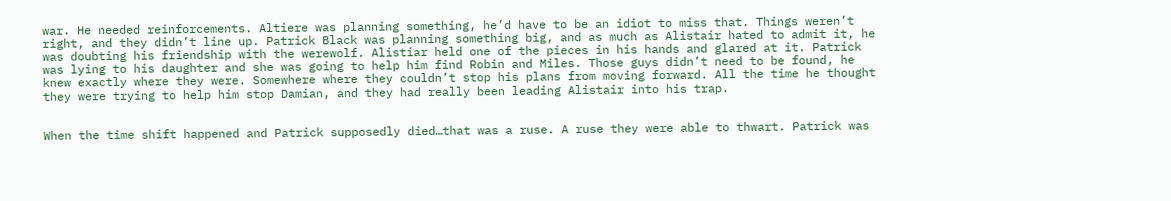war. He needed reinforcements. Altiere was planning something, he’d have to be an idiot to miss that. Things weren’t right, and they didn’t line up. Patrick Black was planning something big, and as much as Alistair hated to admit it, he was doubting his friendship with the werewolf. Alistiar held one of the pieces in his hands and glared at it. Patrick was lying to his daughter and she was going to help him find Robin and Miles. Those guys didn’t need to be found, he knew exactly where they were. Somewhere where they couldn’t stop his plans from moving forward. All the time he thought they were trying to help him stop Damian, and they had really been leading Alistair into his trap.


When the time shift happened and Patrick supposedly died…that was a ruse. A ruse they were able to thwart. Patrick was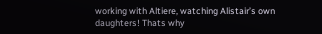working with Altiere, watching Alistair’s own daughters! Thats why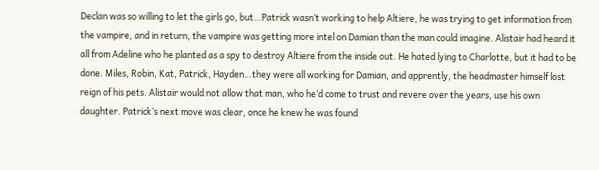Declan was so willing to let the girls go, but…Patrick wasn’t working to help Altiere, he was trying to get information from the vampire, and in return, the vampire was getting more intel on Damian than the man could imagine. Alistair had heard it all from Adeline who he planted as a spy to destroy Altiere from the inside out. He hated lying to Charlotte, but it had to be done. Miles, Robin, Kat, Patrick, Hayden…they were all working for Damian, and apprently, the headmaster himself lost reign of his pets. Alistair would not allow that man, who he’d come to trust and revere over the years, use his own daughter. Patrick’s next move was clear, once he knew he was found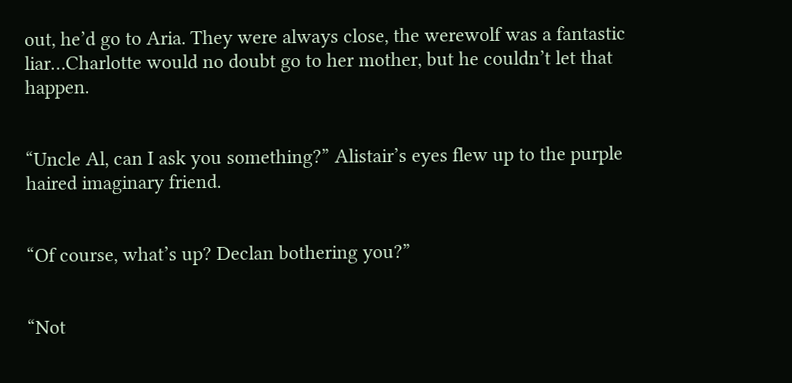out, he’d go to Aria. They were always close, the werewolf was a fantastic liar…Charlotte would no doubt go to her mother, but he couldn’t let that happen.


“Uncle Al, can I ask you something?” Alistair’s eyes flew up to the purple haired imaginary friend.


“Of course, what’s up? Declan bothering you?”


“Not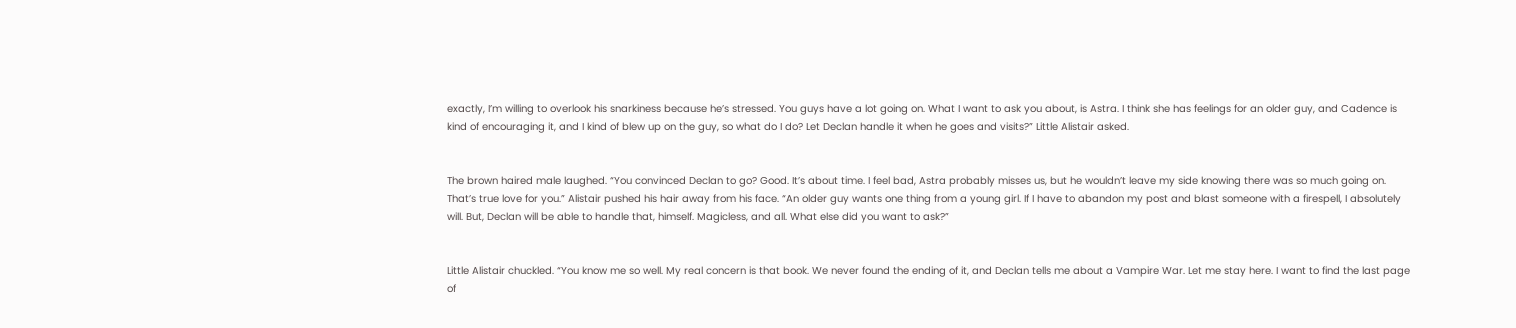exactly, I’m willing to overlook his snarkiness because he’s stressed. You guys have a lot going on. What I want to ask you about, is Astra. I think she has feelings for an older guy, and Cadence is kind of encouraging it, and I kind of blew up on the guy, so what do I do? Let Declan handle it when he goes and visits?” Little Alistair asked.


The brown haired male laughed. “You convinced Declan to go? Good. It’s about time. I feel bad, Astra probably misses us, but he wouldn’t leave my side knowing there was so much going on. That’s true love for you.” Alistair pushed his hair away from his face. “An older guy wants one thing from a young girl. If I have to abandon my post and blast someone with a firespell, I absolutely will. But, Declan will be able to handle that, himself. Magicless, and all. What else did you want to ask?”


Little Alistair chuckled. “You know me so well. My real concern is that book. We never found the ending of it, and Declan tells me about a Vampire War. Let me stay here. I want to find the last page of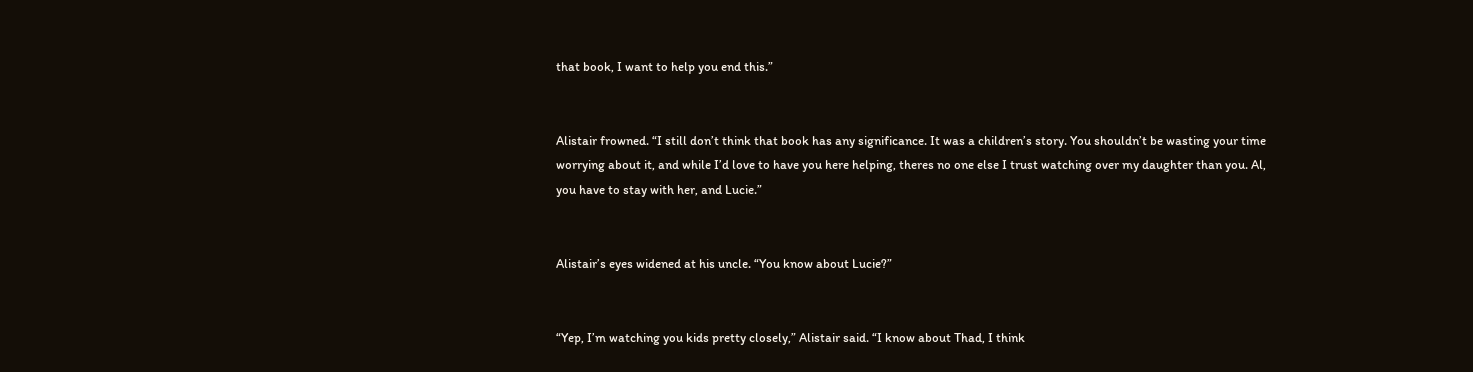that book, I want to help you end this.”


Alistair frowned. “I still don’t think that book has any significance. It was a children’s story. You shouldn’t be wasting your time worrying about it, and while I’d love to have you here helping, theres no one else I trust watching over my daughter than you. Al, you have to stay with her, and Lucie.”


Alistair’s eyes widened at his uncle. “You know about Lucie?”


“Yep, I’m watching you kids pretty closely,” Alistair said. “I know about Thad, I think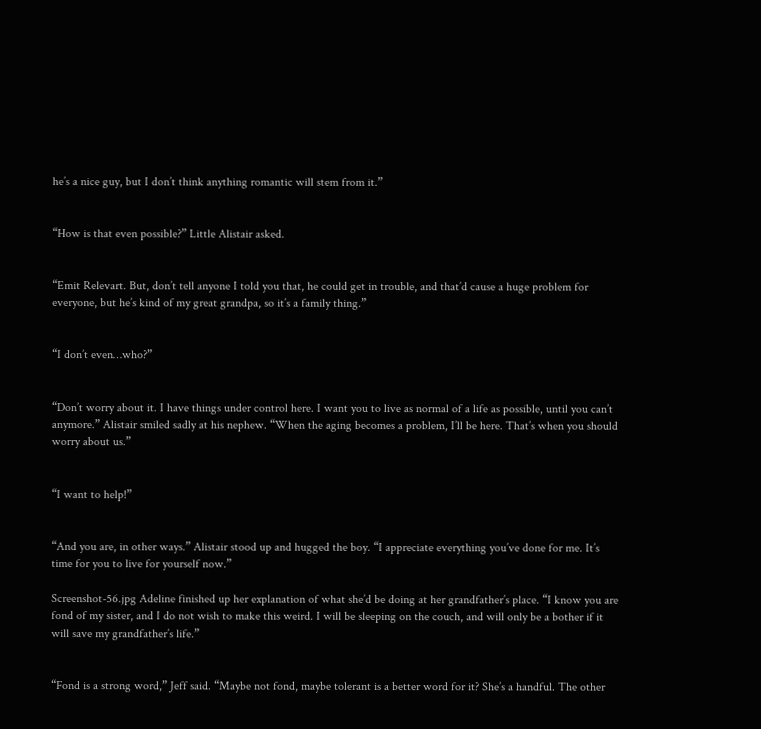he’s a nice guy, but I don’t think anything romantic will stem from it.”


“How is that even possible?” Little Alistair asked.


“Emit Relevart. But, don’t tell anyone I told you that, he could get in trouble, and that’d cause a huge problem for everyone, but he’s kind of my great grandpa, so it’s a family thing.”


“I don’t even…who?”


“Don’t worry about it. I have things under control here. I want you to live as normal of a life as possible, until you can’t anymore.” Alistair smiled sadly at his nephew. “When the aging becomes a problem, I’ll be here. That’s when you should worry about us.”


“I want to help!”


“And you are, in other ways.” Alistair stood up and hugged the boy. “I appreciate everything you’ve done for me. It’s time for you to live for yourself now.”

Screenshot-56.jpg Adeline finished up her explanation of what she’d be doing at her grandfather’s place. “I know you are fond of my sister, and I do not wish to make this weird. I will be sleeping on the couch, and will only be a bother if it will save my grandfather’s life.”


“Fond is a strong word,” Jeff said. “Maybe not fond, maybe tolerant is a better word for it? She’s a handful. The other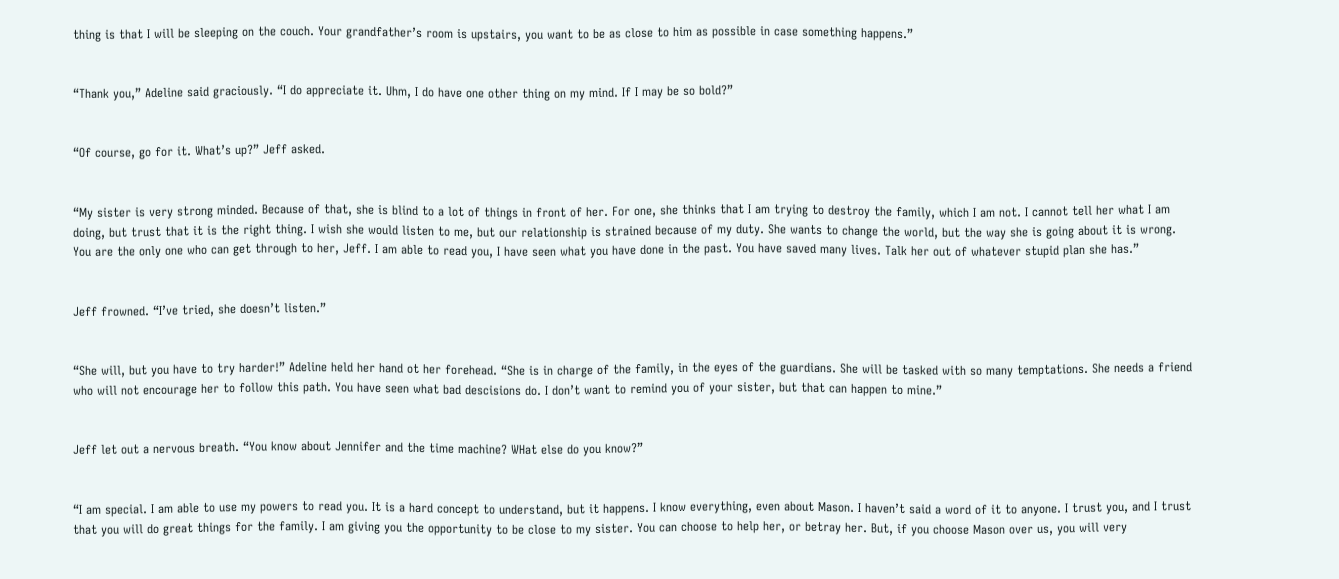thing is that I will be sleeping on the couch. Your grandfather’s room is upstairs, you want to be as close to him as possible in case something happens.”


“Thank you,” Adeline said graciously. “I do appreciate it. Uhm, I do have one other thing on my mind. If I may be so bold?”


“Of course, go for it. What’s up?” Jeff asked.


“My sister is very strong minded. Because of that, she is blind to a lot of things in front of her. For one, she thinks that I am trying to destroy the family, which I am not. I cannot tell her what I am doing, but trust that it is the right thing. I wish she would listen to me, but our relationship is strained because of my duty. She wants to change the world, but the way she is going about it is wrong. You are the only one who can get through to her, Jeff. I am able to read you, I have seen what you have done in the past. You have saved many lives. Talk her out of whatever stupid plan she has.”


Jeff frowned. “I’ve tried, she doesn’t listen.”


“She will, but you have to try harder!” Adeline held her hand ot her forehead. “She is in charge of the family, in the eyes of the guardians. She will be tasked with so many temptations. She needs a friend who will not encourage her to follow this path. You have seen what bad descisions do. I don’t want to remind you of your sister, but that can happen to mine.”


Jeff let out a nervous breath. “You know about Jennifer and the time machine? WHat else do you know?”


“I am special. I am able to use my powers to read you. It is a hard concept to understand, but it happens. I know everything, even about Mason. I haven’t said a word of it to anyone. I trust you, and I trust that you will do great things for the family. I am giving you the opportunity to be close to my sister. You can choose to help her, or betray her. But, if you choose Mason over us, you will very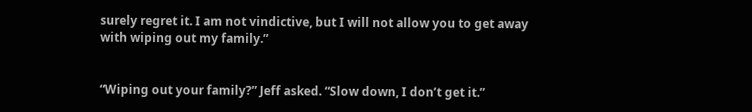surely regret it. I am not vindictive, but I will not allow you to get away with wiping out my family.”


“Wiping out your family?” Jeff asked. “Slow down, I don’t get it.”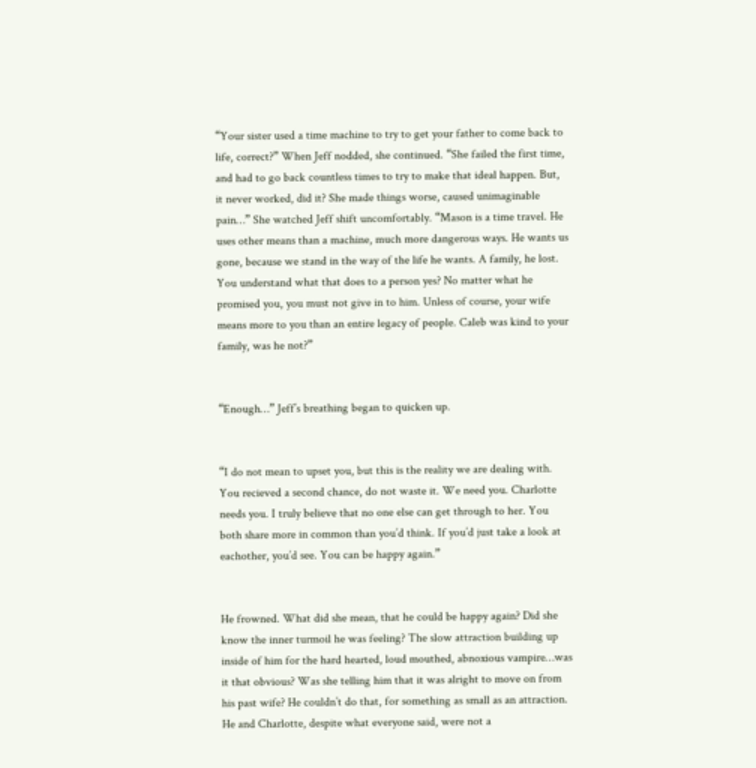“Your sister used a time machine to try to get your father to come back to life, correct?” When Jeff nodded, she continued. “She failed the first time, and had to go back countless times to try to make that ideal happen. But, it never worked, did it? She made things worse, caused unimaginable pain…” She watched Jeff shift uncomfortably. “Mason is a time travel. He uses other means than a machine, much more dangerous ways. He wants us gone, because we stand in the way of the life he wants. A family, he lost. You understand what that does to a person yes? No matter what he promised you, you must not give in to him. Unless of course, your wife means more to you than an entire legacy of people. Caleb was kind to your family, was he not?”


“Enough…” Jeff’s breathing began to quicken up.


“I do not mean to upset you, but this is the reality we are dealing with. You recieved a second chance, do not waste it. We need you. Charlotte needs you. I truly believe that no one else can get through to her. You both share more in common than you’d think. If you’d just take a look at eachother, you’d see. You can be happy again.”


He frowned. What did she mean, that he could be happy again? Did she know the inner turmoil he was feeling? The slow attraction building up inside of him for the hard hearted, loud mouthed, abnoxious vampire…was it that obvious? Was she telling him that it was alright to move on from his past wife? He couldn’t do that, for something as small as an attraction. He and Charlotte, despite what everyone said, were not a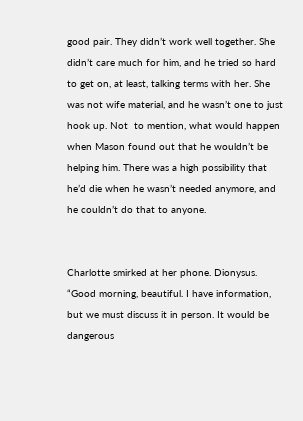good pair. They didn’t work well together. She didn’t care much for him, and he tried so hard to get on, at least, talking terms with her. She was not wife material, and he wasn’t one to just hook up. Not  to mention, what would happen when Mason found out that he wouldn’t be helping him. There was a high possibility that he’d die when he wasn’t needed anymore, and he couldn’t do that to anyone.


Charlotte smirked at her phone. Dionysus. “Good morning, beautiful. I have information, but we must discuss it in person. It would be dangerous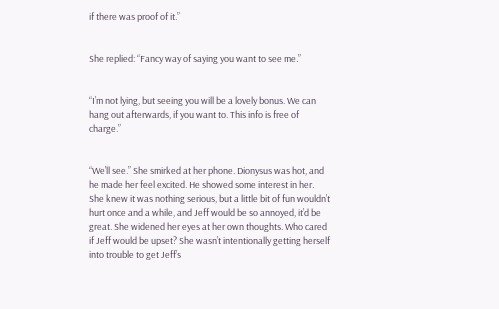if there was proof of it.”


She replied: “Fancy way of saying you want to see me.”


“I’m not lying, but seeing you will be a lovely bonus. We can hang out afterwards, if you want to. This info is free of charge.”


“We’ll see.” She smirked at her phone. Dionysus was hot, and he made her feel excited. He showed some interest in her. She knew it was nothing serious, but a little bit of fun wouldn’t hurt once and a while, and Jeff would be so annoyed, it’d be great. She widened her eyes at her own thoughts. Who cared if Jeff would be upset? She wasn’t intentionally getting herself into trouble to get Jeff’s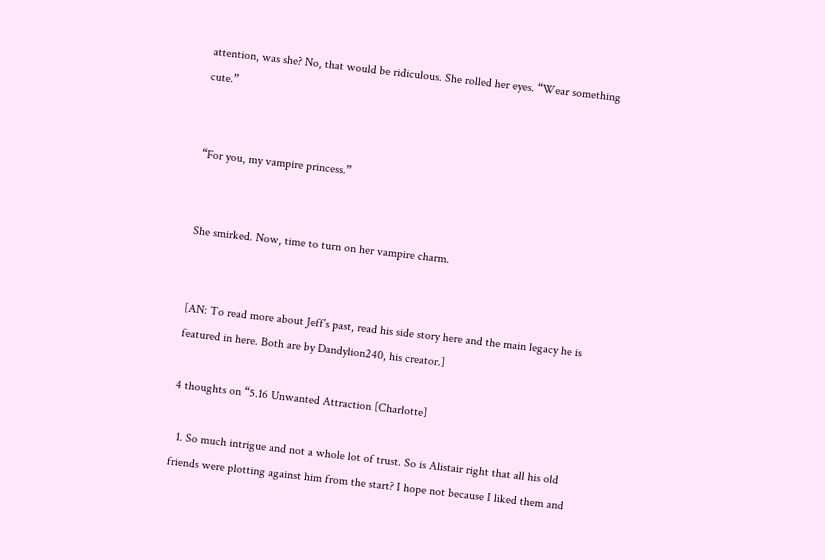attention, was she? No, that would be ridiculous. She rolled her eyes. “Wear something cute.”


“For you, my vampire princess.”


She smirked. Now, time to turn on her vampire charm.


[AN: To read more about Jeff’s past, read his side story here and the main legacy he is featured in here. Both are by Dandylion240, his creator.]

4 thoughts on “5.16 Unwanted Attraction [Charlotte]

  1. So much intrigue and not a whole lot of trust. So is Alistair right that all his old friends were plotting against him from the start? I hope not because I liked them and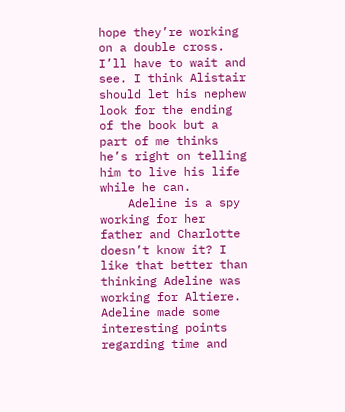hope they’re working on a double cross. I’ll have to wait and see. I think Alistair should let his nephew look for the ending of the book but a part of me thinks he’s right on telling him to live his life while he can.
    Adeline is a spy working for her father and Charlotte doesn’t know it? I like that better than thinking Adeline was working for Altiere. Adeline made some interesting points regarding time and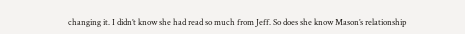changing it. I didn’t know she had read so much from Jeff. So does she know Mason’s relationship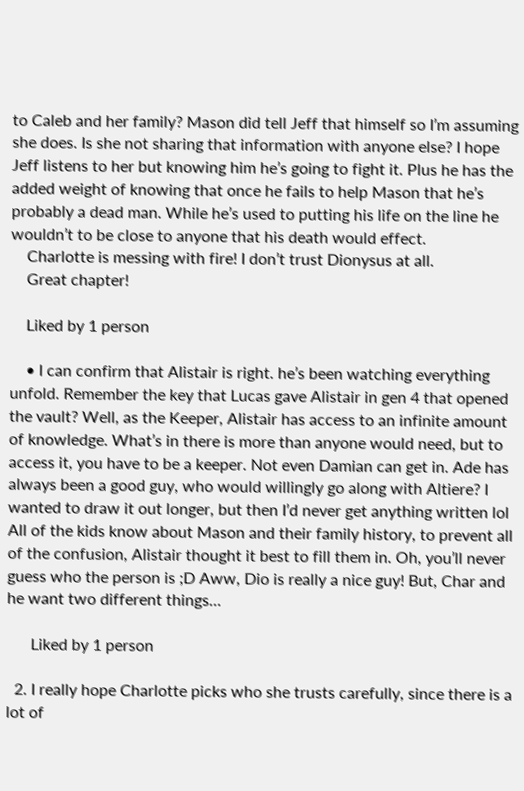to Caleb and her family? Mason did tell Jeff that himself so I’m assuming she does. Is she not sharing that information with anyone else? I hope Jeff listens to her but knowing him he’s going to fight it. Plus he has the added weight of knowing that once he fails to help Mason that he’s probably a dead man. While he’s used to putting his life on the line he wouldn’t to be close to anyone that his death would effect.
    Charlotte is messing with fire! I don’t trust Dionysus at all.
    Great chapter!

    Liked by 1 person

    • I can confirm that Alistair is right. he’s been watching everything unfold. Remember the key that Lucas gave Alistair in gen 4 that opened the vault? Well, as the Keeper, Alistair has access to an infinite amount of knowledge. What’s in there is more than anyone would need, but to access it, you have to be a keeper. Not even Damian can get in. Ade has always been a good guy, who would willingly go along with Altiere? I wanted to draw it out longer, but then I’d never get anything written lol All of the kids know about Mason and their family history, to prevent all of the confusion, Alistair thought it best to fill them in. Oh, you’ll never guess who the person is ;D Aww, Dio is really a nice guy! But, Char and he want two different things…

      Liked by 1 person

  2. I really hope Charlotte picks who she trusts carefully, since there is a lot of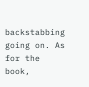backstabbing going on. As for the book,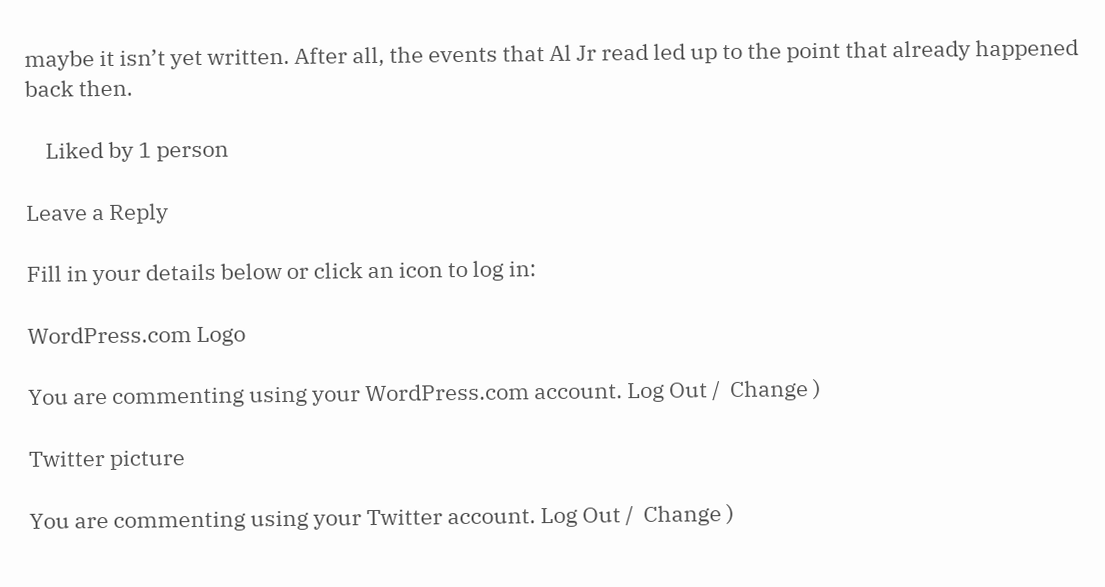maybe it isn’t yet written. After all, the events that Al Jr read led up to the point that already happened back then.

    Liked by 1 person

Leave a Reply

Fill in your details below or click an icon to log in:

WordPress.com Logo

You are commenting using your WordPress.com account. Log Out /  Change )

Twitter picture

You are commenting using your Twitter account. Log Out /  Change )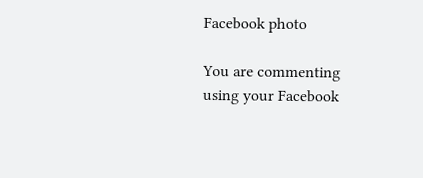Facebook photo

You are commenting using your Facebook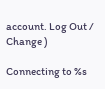account. Log Out /  Change )

Connecting to %s